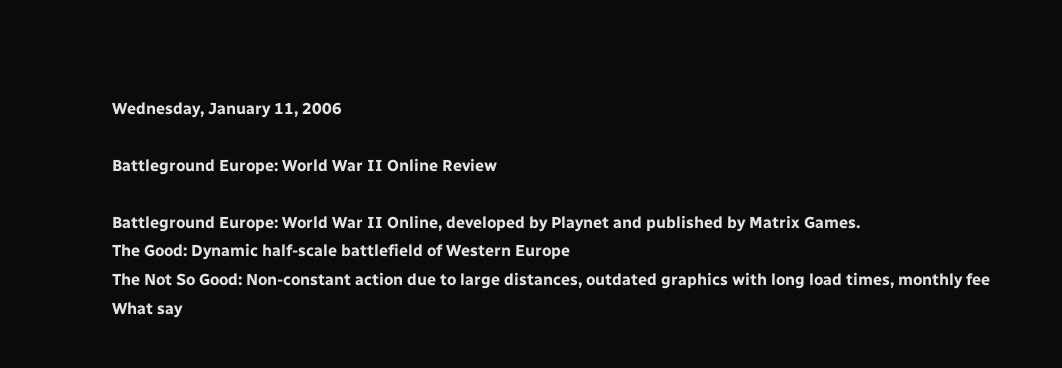Wednesday, January 11, 2006

Battleground Europe: World War II Online Review

Battleground Europe: World War II Online, developed by Playnet and published by Matrix Games.
The Good: Dynamic half-scale battlefield of Western Europe
The Not So Good: Non-constant action due to large distances, outdated graphics with long load times, monthly fee
What say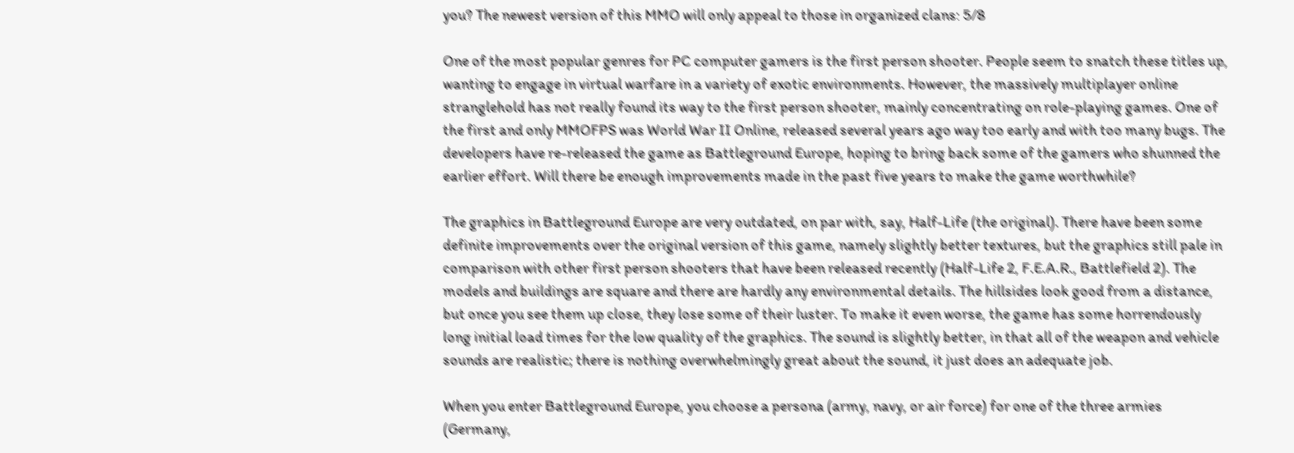you? The newest version of this MMO will only appeal to those in organized clans: 5/8

One of the most popular genres for PC computer gamers is the first person shooter. People seem to snatch these titles up, wanting to engage in virtual warfare in a variety of exotic environments. However, the massively multiplayer online stranglehold has not really found its way to the first person shooter, mainly concentrating on role-playing games. One of the first and only MMOFPS was World War II Online, released several years ago way too early and with too many bugs. The developers have re-released the game as Battleground Europe, hoping to bring back some of the gamers who shunned the earlier effort. Will there be enough improvements made in the past five years to make the game worthwhile?

The graphics in Battleground Europe are very outdated, on par with, say, Half-Life (the original). There have been some definite improvements over the original version of this game, namely slightly better textures, but the graphics still pale in comparison with other first person shooters that have been released recently (Half-Life 2, F.E.A.R., Battlefield 2). The models and buildings are square and there are hardly any environmental details. The hillsides look good from a distance, but once you see them up close, they lose some of their luster. To make it even worse, the game has some horrendously long initial load times for the low quality of the graphics. The sound is slightly better, in that all of the weapon and vehicle sounds are realistic; there is nothing overwhelmingly great about the sound, it just does an adequate job.

When you enter Battleground Europe, you choose a persona (army, navy, or air force) for one of the three armies (Germany,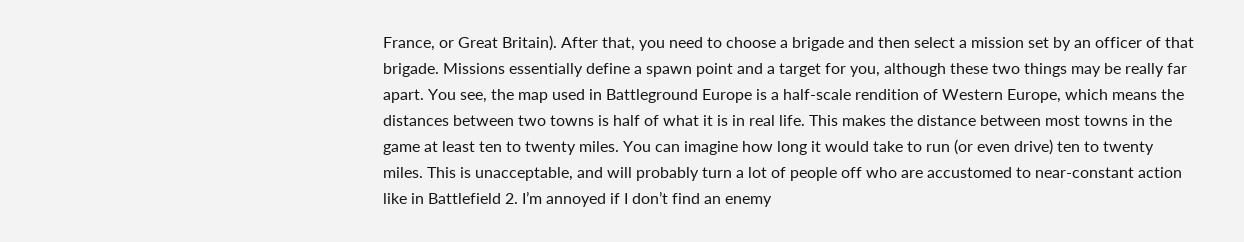France, or Great Britain). After that, you need to choose a brigade and then select a mission set by an officer of that brigade. Missions essentially define a spawn point and a target for you, although these two things may be really far apart. You see, the map used in Battleground Europe is a half-scale rendition of Western Europe, which means the distances between two towns is half of what it is in real life. This makes the distance between most towns in the game at least ten to twenty miles. You can imagine how long it would take to run (or even drive) ten to twenty miles. This is unacceptable, and will probably turn a lot of people off who are accustomed to near-constant action like in Battlefield 2. I’m annoyed if I don’t find an enemy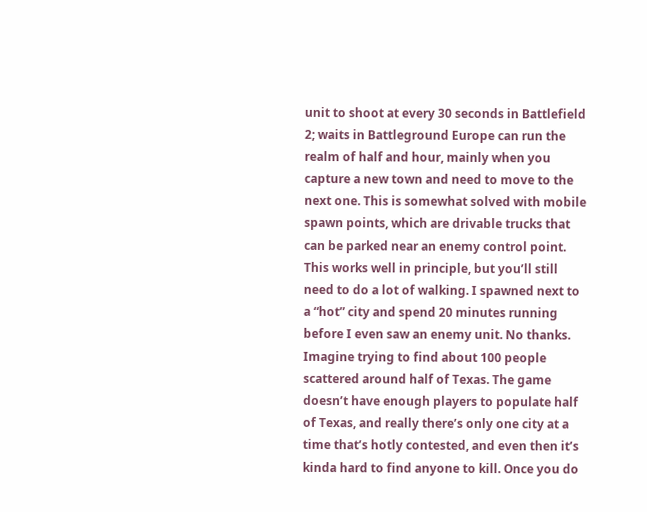unit to shoot at every 30 seconds in Battlefield 2; waits in Battleground Europe can run the realm of half and hour, mainly when you capture a new town and need to move to the next one. This is somewhat solved with mobile spawn points, which are drivable trucks that can be parked near an enemy control point. This works well in principle, but you’ll still need to do a lot of walking. I spawned next to a “hot” city and spend 20 minutes running before I even saw an enemy unit. No thanks. Imagine trying to find about 100 people scattered around half of Texas. The game doesn’t have enough players to populate half of Texas, and really there’s only one city at a time that’s hotly contested, and even then it’s kinda hard to find anyone to kill. Once you do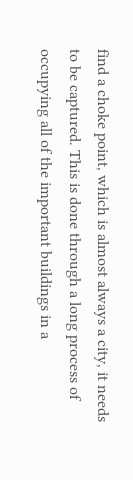find a choke point, which is almost always a city, it needs to be captured. This is done through a long process of occupying all of the important buildings in a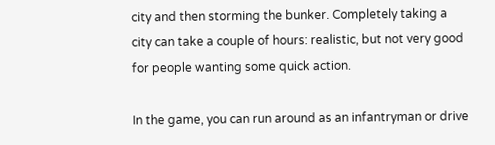city and then storming the bunker. Completely taking a city can take a couple of hours: realistic, but not very good for people wanting some quick action.

In the game, you can run around as an infantryman or drive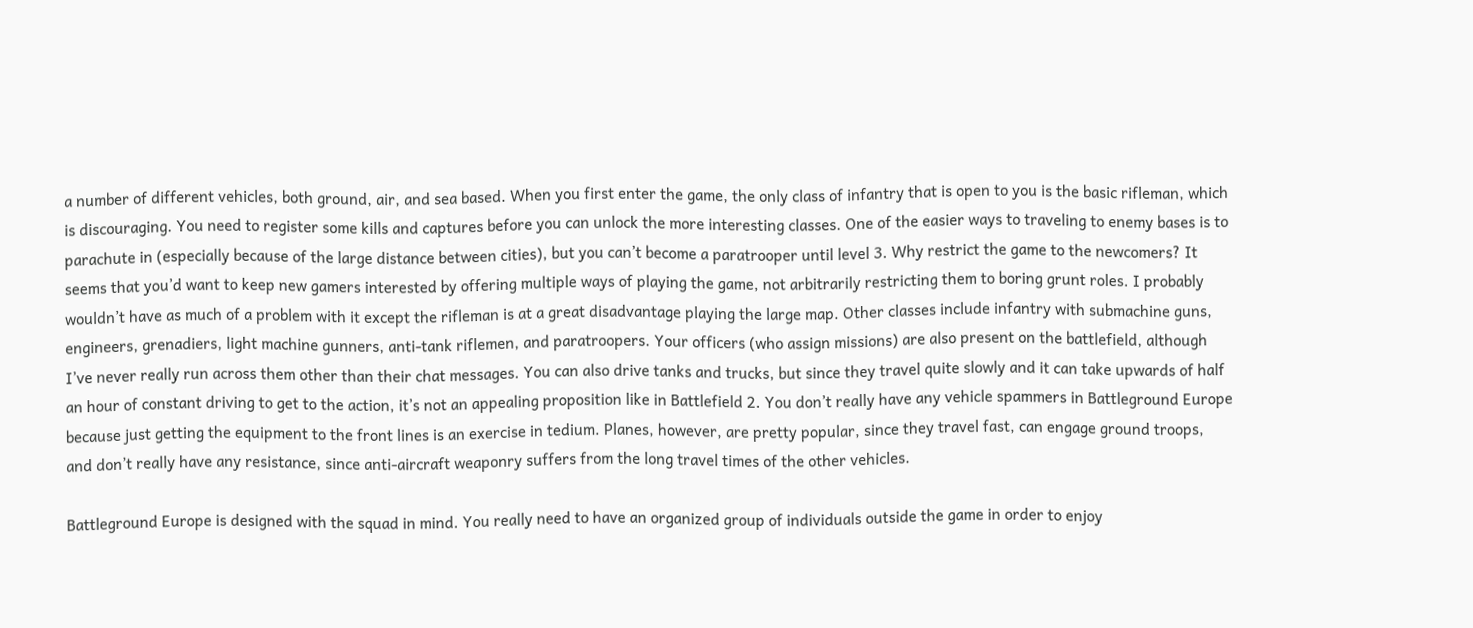a number of different vehicles, both ground, air, and sea based. When you first enter the game, the only class of infantry that is open to you is the basic rifleman, which is discouraging. You need to register some kills and captures before you can unlock the more interesting classes. One of the easier ways to traveling to enemy bases is to parachute in (especially because of the large distance between cities), but you can’t become a paratrooper until level 3. Why restrict the game to the newcomers? It seems that you’d want to keep new gamers interested by offering multiple ways of playing the game, not arbitrarily restricting them to boring grunt roles. I probably wouldn’t have as much of a problem with it except the rifleman is at a great disadvantage playing the large map. Other classes include infantry with submachine guns, engineers, grenadiers, light machine gunners, anti-tank riflemen, and paratroopers. Your officers (who assign missions) are also present on the battlefield, although I’ve never really run across them other than their chat messages. You can also drive tanks and trucks, but since they travel quite slowly and it can take upwards of half an hour of constant driving to get to the action, it’s not an appealing proposition like in Battlefield 2. You don’t really have any vehicle spammers in Battleground Europe because just getting the equipment to the front lines is an exercise in tedium. Planes, however, are pretty popular, since they travel fast, can engage ground troops, and don’t really have any resistance, since anti-aircraft weaponry suffers from the long travel times of the other vehicles.

Battleground Europe is designed with the squad in mind. You really need to have an organized group of individuals outside the game in order to enjoy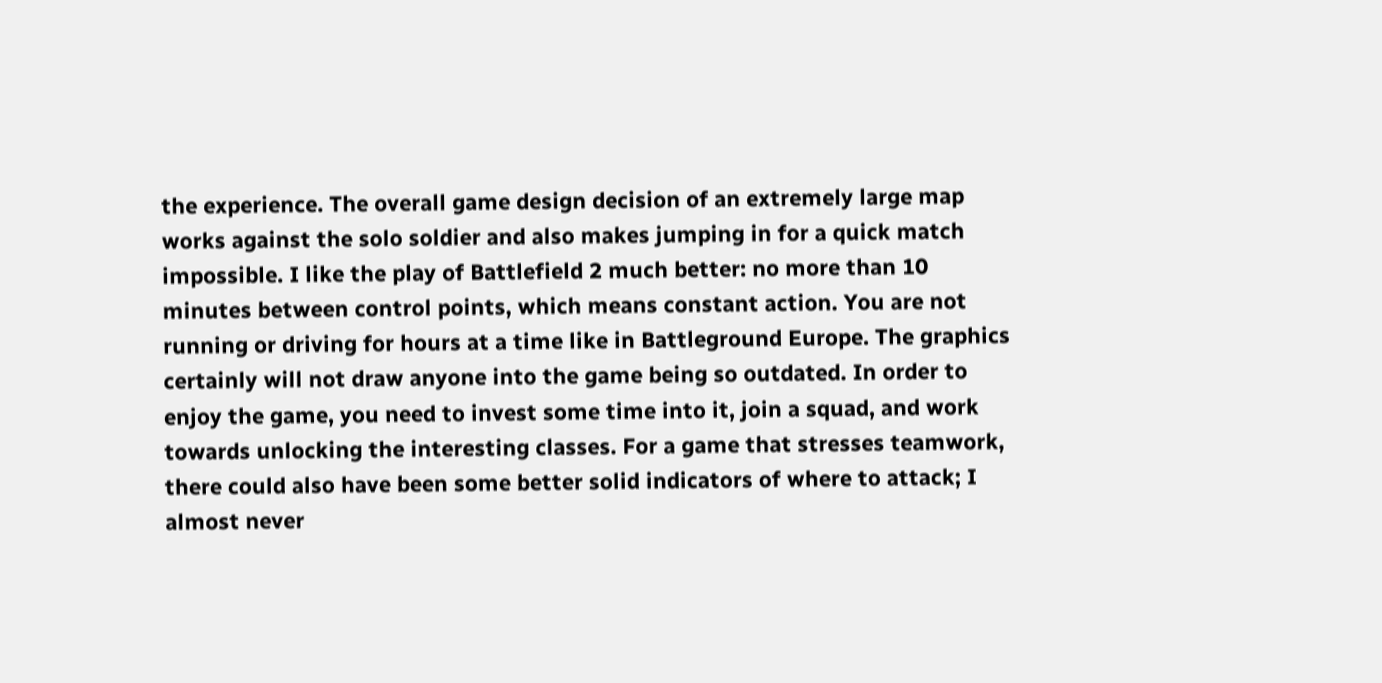the experience. The overall game design decision of an extremely large map works against the solo soldier and also makes jumping in for a quick match impossible. I like the play of Battlefield 2 much better: no more than 10 minutes between control points, which means constant action. You are not running or driving for hours at a time like in Battleground Europe. The graphics certainly will not draw anyone into the game being so outdated. In order to enjoy the game, you need to invest some time into it, join a squad, and work towards unlocking the interesting classes. For a game that stresses teamwork, there could also have been some better solid indicators of where to attack; I almost never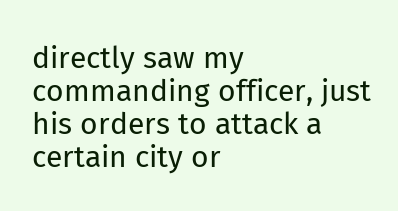directly saw my commanding officer, just his orders to attack a certain city or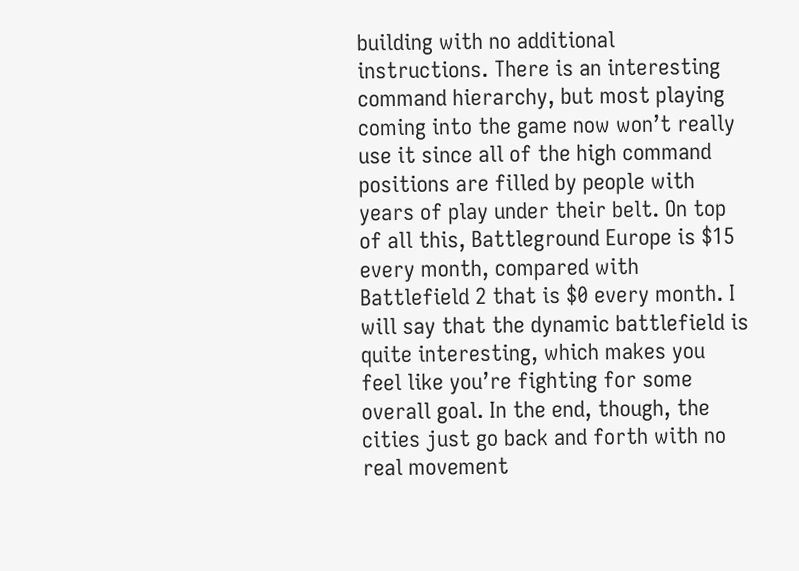building with no additional instructions. There is an interesting command hierarchy, but most playing coming into the game now won’t really use it since all of the high command positions are filled by people with years of play under their belt. On top of all this, Battleground Europe is $15 every month, compared with Battlefield 2 that is $0 every month. I will say that the dynamic battlefield is quite interesting, which makes you feel like you’re fighting for some overall goal. In the end, though, the cities just go back and forth with no real movement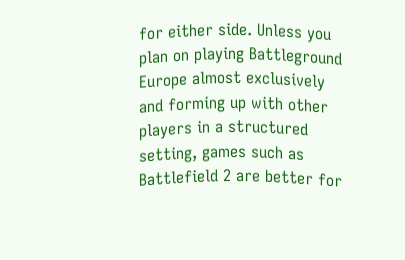for either side. Unless you plan on playing Battleground Europe almost exclusively and forming up with other players in a structured setting, games such as Battlefield 2 are better for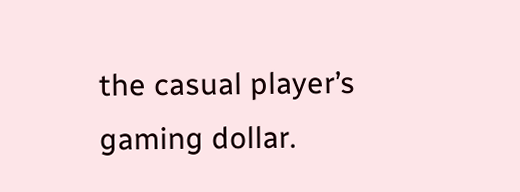the casual player’s gaming dollar.